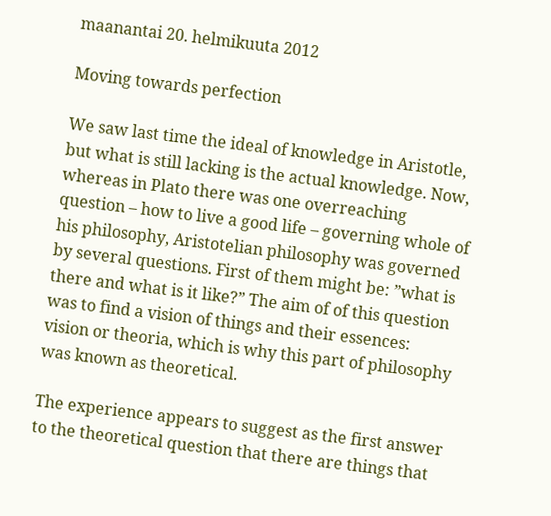maanantai 20. helmikuuta 2012

Moving towards perfection

We saw last time the ideal of knowledge in Aristotle, but what is still lacking is the actual knowledge. Now, whereas in Plato there was one overreaching question – how to live a good life – governing whole of his philosophy, Aristotelian philosophy was governed by several questions. First of them might be: ”what is there and what is it like?” The aim of of this question was to find a vision of things and their essences: vision or theoria, which is why this part of philosophy was known as theoretical.

The experience appears to suggest as the first answer to the theoretical question that there are things that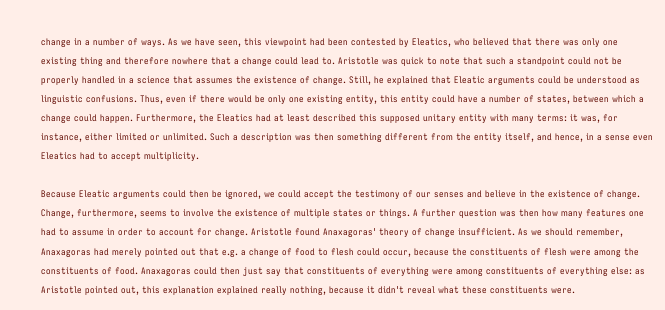change in a number of ways. As we have seen, this viewpoint had been contested by Eleatics, who believed that there was only one existing thing and therefore nowhere that a change could lead to. Aristotle was quick to note that such a standpoint could not be properly handled in a science that assumes the existence of change. Still, he explained that Eleatic arguments could be understood as linguistic confusions. Thus, even if there would be only one existing entity, this entity could have a number of states, between which a change could happen. Furthermore, the Eleatics had at least described this supposed unitary entity with many terms: it was, for instance, either limited or unlimited. Such a description was then something different from the entity itself, and hence, in a sense even Eleatics had to accept multiplicity.

Because Eleatic arguments could then be ignored, we could accept the testimony of our senses and believe in the existence of change. Change, furthermore, seems to involve the existence of multiple states or things. A further question was then how many features one had to assume in order to account for change. Aristotle found Anaxagoras' theory of change insufficient. As we should remember, Anaxagoras had merely pointed out that e.g. a change of food to flesh could occur, because the constituents of flesh were among the constituents of food. Anaxagoras could then just say that constituents of everything were among constituents of everything else: as Aristotle pointed out, this explanation explained really nothing, because it didn't reveal what these constituents were.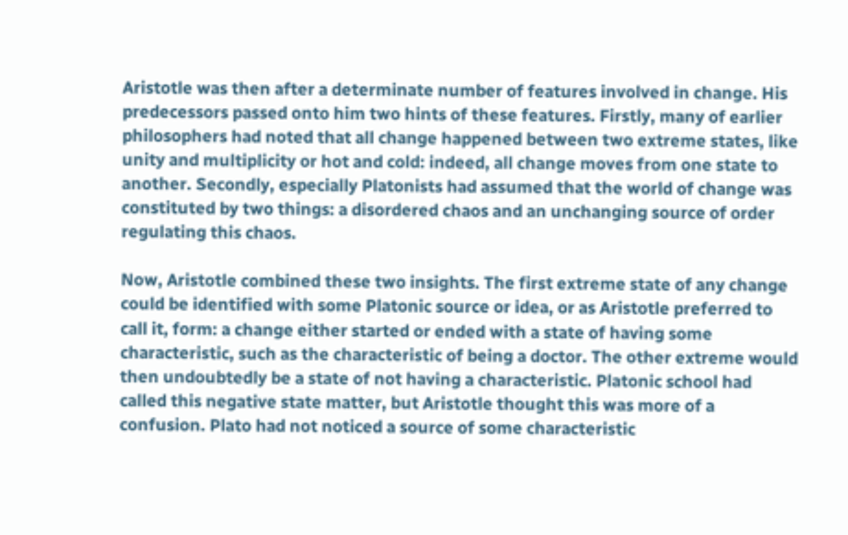Aristotle was then after a determinate number of features involved in change. His predecessors passed onto him two hints of these features. Firstly, many of earlier philosophers had noted that all change happened between two extreme states, like unity and multiplicity or hot and cold: indeed, all change moves from one state to another. Secondly, especially Platonists had assumed that the world of change was constituted by two things: a disordered chaos and an unchanging source of order regulating this chaos.

Now, Aristotle combined these two insights. The first extreme state of any change could be identified with some Platonic source or idea, or as Aristotle preferred to call it, form: a change either started or ended with a state of having some characteristic, such as the characteristic of being a doctor. The other extreme would then undoubtedly be a state of not having a characteristic. Platonic school had called this negative state matter, but Aristotle thought this was more of a confusion. Plato had not noticed a source of some characteristic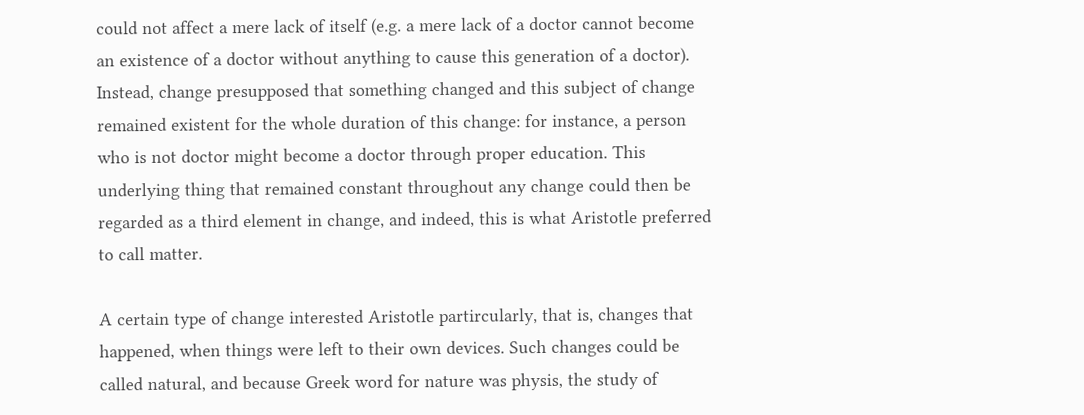could not affect a mere lack of itself (e.g. a mere lack of a doctor cannot become an existence of a doctor without anything to cause this generation of a doctor). Instead, change presupposed that something changed and this subject of change remained existent for the whole duration of this change: for instance, a person who is not doctor might become a doctor through proper education. This underlying thing that remained constant throughout any change could then be regarded as a third element in change, and indeed, this is what Aristotle preferred to call matter.

A certain type of change interested Aristotle partircularly, that is, changes that happened, when things were left to their own devices. Such changes could be called natural, and because Greek word for nature was physis, the study of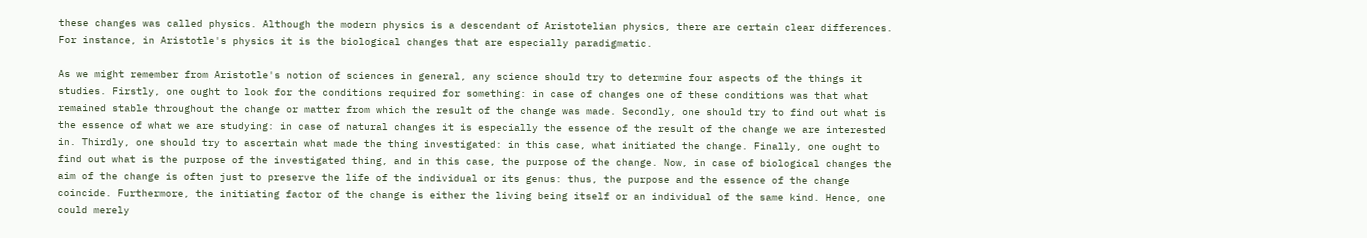these changes was called physics. Although the modern physics is a descendant of Aristotelian physics, there are certain clear differences. For instance, in Aristotle's physics it is the biological changes that are especially paradigmatic.

As we might remember from Aristotle's notion of sciences in general, any science should try to determine four aspects of the things it studies. Firstly, one ought to look for the conditions required for something: in case of changes one of these conditions was that what remained stable throughout the change or matter from which the result of the change was made. Secondly, one should try to find out what is the essence of what we are studying: in case of natural changes it is especially the essence of the result of the change we are interested in. Thirdly, one should try to ascertain what made the thing investigated: in this case, what initiated the change. Finally, one ought to find out what is the purpose of the investigated thing, and in this case, the purpose of the change. Now, in case of biological changes the aim of the change is often just to preserve the life of the individual or its genus: thus, the purpose and the essence of the change coincide. Furthermore, the initiating factor of the change is either the living being itself or an individual of the same kind. Hence, one could merely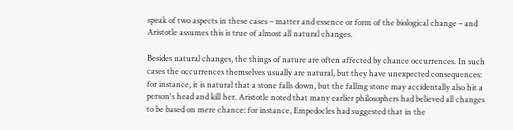speak of two aspects in these cases – matter and essence or form of the biological change – and Aristotle assumes this is true of almost all natural changes.

Besides natural changes, the things of nature are often affected by chance occurrences. In such cases the occurrences themselves usually are natural, but they have unexpected consequences: for instance, it is natural that a stone falls down, but the falling stone may accidentally also hit a person's head and kill her. Aristotle noted that many earlier philosophers had believed all changes to be based on mere chance: for instance, Empedocles had suggested that in the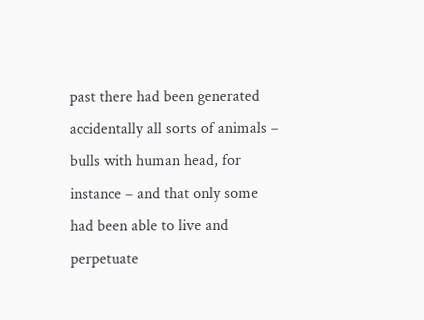past there had been generated accidentally all sorts of animals – bulls with human head, for instance – and that only some had been able to live and perpetuate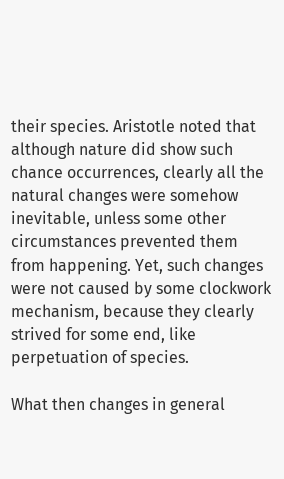their species. Aristotle noted that although nature did show such chance occurrences, clearly all the natural changes were somehow inevitable, unless some other circumstances prevented them from happening. Yet, such changes were not caused by some clockwork mechanism, because they clearly strived for some end, like perpetuation of species.

What then changes in general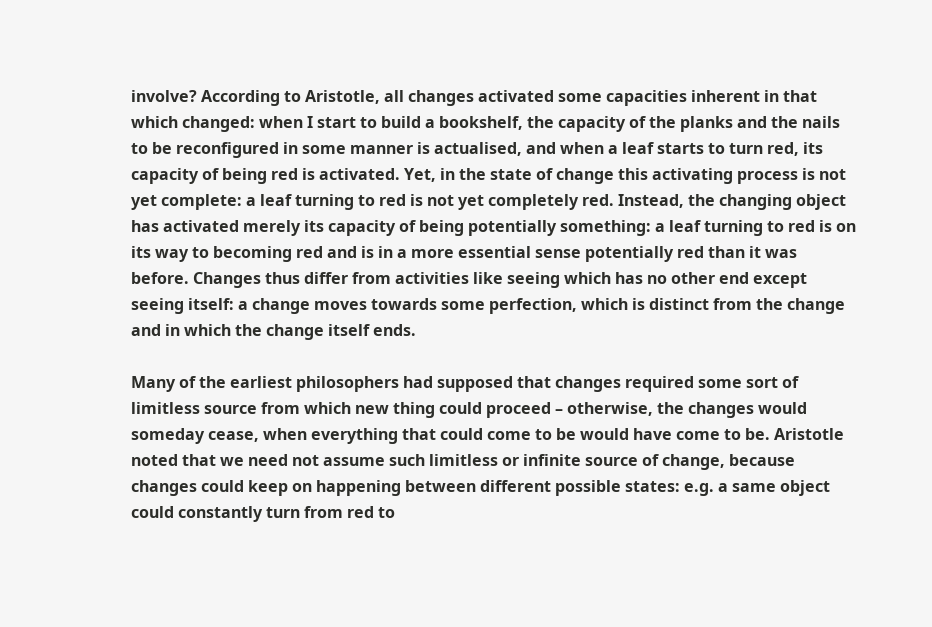involve? According to Aristotle, all changes activated some capacities inherent in that which changed: when I start to build a bookshelf, the capacity of the planks and the nails to be reconfigured in some manner is actualised, and when a leaf starts to turn red, its capacity of being red is activated. Yet, in the state of change this activating process is not yet complete: a leaf turning to red is not yet completely red. Instead, the changing object has activated merely its capacity of being potentially something: a leaf turning to red is on its way to becoming red and is in a more essential sense potentially red than it was before. Changes thus differ from activities like seeing which has no other end except seeing itself: a change moves towards some perfection, which is distinct from the change and in which the change itself ends.

Many of the earliest philosophers had supposed that changes required some sort of limitless source from which new thing could proceed – otherwise, the changes would someday cease, when everything that could come to be would have come to be. Aristotle noted that we need not assume such limitless or infinite source of change, because changes could keep on happening between different possible states: e.g. a same object could constantly turn from red to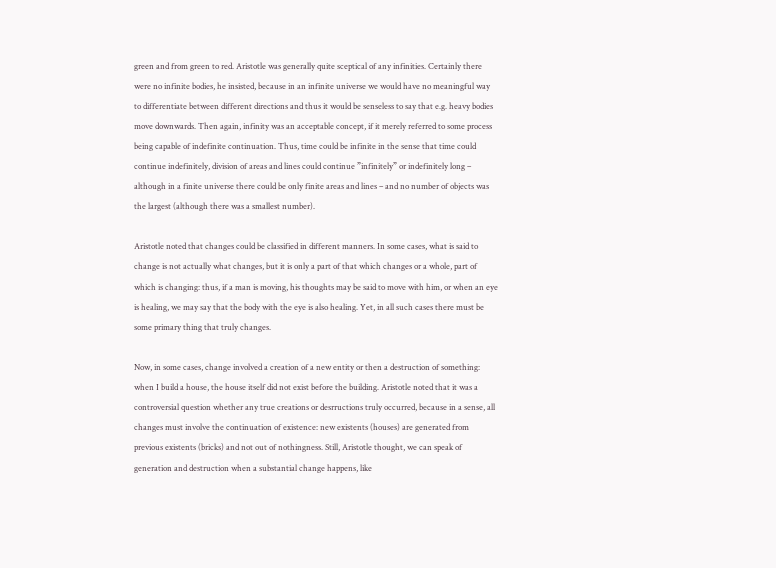green and from green to red. Aristotle was generally quite sceptical of any infinities. Certainly there were no infinite bodies, he insisted, because in an infinite universe we would have no meaningful way to differentiate between different directions and thus it would be senseless to say that e.g. heavy bodies move downwards. Then again, infinity was an acceptable concept, if it merely referred to some process being capable of indefinite continuation. Thus, time could be infinite in the sense that time could continue indefinitely, division of areas and lines could continue ”infinitely” or indefinitely long – although in a finite universe there could be only finite areas and lines – and no number of objects was the largest (although there was a smallest number).

Aristotle noted that changes could be classified in different manners. In some cases, what is said to change is not actually what changes, but it is only a part of that which changes or a whole, part of which is changing: thus, if a man is moving, his thoughts may be said to move with him, or when an eye is healing, we may say that the body with the eye is also healing. Yet, in all such cases there must be some primary thing that truly changes.

Now, in some cases, change involved a creation of a new entity or then a destruction of something: when I build a house, the house itself did not exist before the building. Aristotle noted that it was a controversial question whether any true creations or desrructions truly occurred, because in a sense, all changes must involve the continuation of existence: new existents (houses) are generated from previous existents (bricks) and not out of nothingness. Still, Aristotle thought, we can speak of generation and destruction when a substantial change happens, like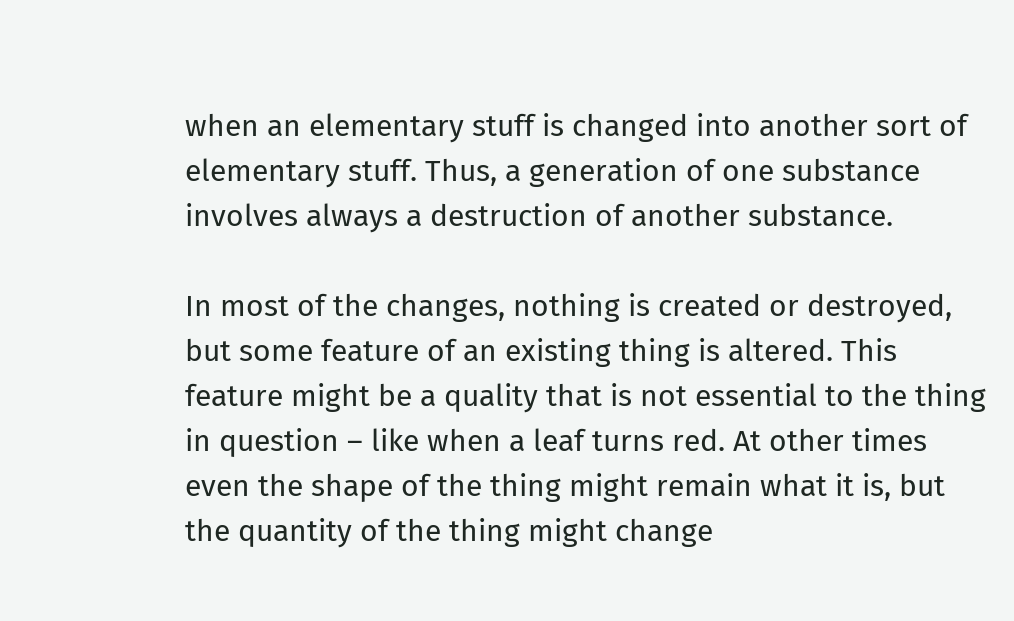when an elementary stuff is changed into another sort of elementary stuff. Thus, a generation of one substance involves always a destruction of another substance.

In most of the changes, nothing is created or destroyed, but some feature of an existing thing is altered. This feature might be a quality that is not essential to the thing in question – like when a leaf turns red. At other times even the shape of the thing might remain what it is, but the quantity of the thing might change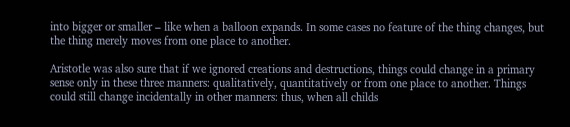into bigger or smaller – like when a balloon expands. In some cases no feature of the thing changes, but the thing merely moves from one place to another.

Aristotle was also sure that if we ignored creations and destructions, things could change in a primary sense only in these three manners: qualitatively, quantitatively or from one place to another. Things could still change incidentally in other manners: thus, when all childs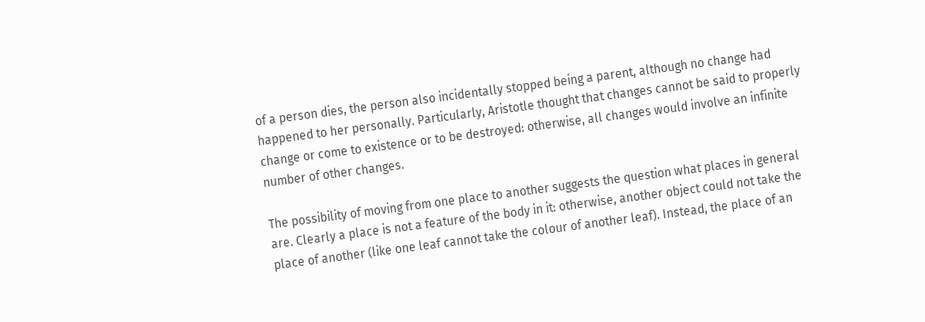of a person dies, the person also incidentally stopped being a parent, although no change had happened to her personally. Particularly, Aristotle thought that changes cannot be said to properly change or come to existence or to be destroyed: otherwise, all changes would involve an infinite number of other changes.

The possibility of moving from one place to another suggests the question what places in general are. Clearly a place is not a feature of the body in it: otherwise, another object could not take the place of another (like one leaf cannot take the colour of another leaf). Instead, the place of an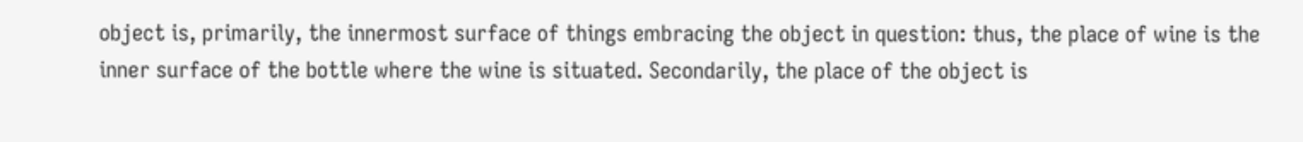object is, primarily, the innermost surface of things embracing the object in question: thus, the place of wine is the inner surface of the bottle where the wine is situated. Secondarily, the place of the object is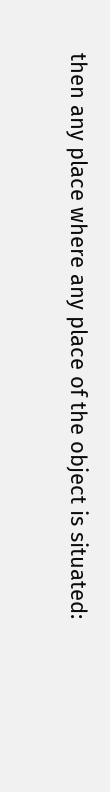then any place where any place of the object is situated: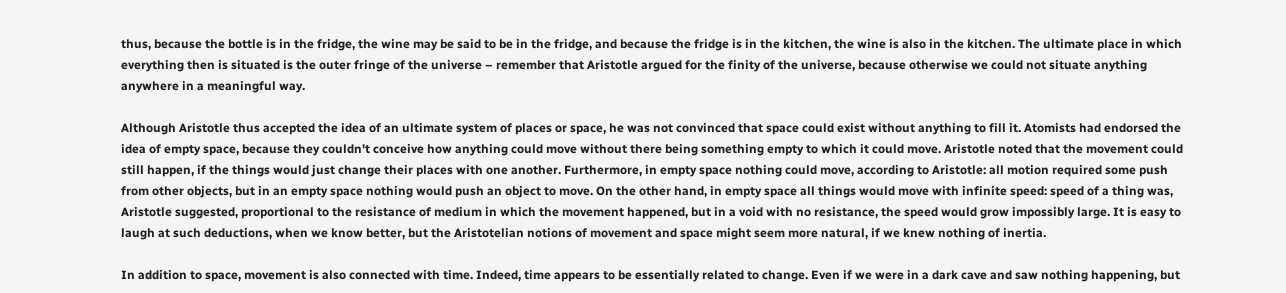thus, because the bottle is in the fridge, the wine may be said to be in the fridge, and because the fridge is in the kitchen, the wine is also in the kitchen. The ultimate place in which everything then is situated is the outer fringe of the universe – remember that Aristotle argued for the finity of the universe, because otherwise we could not situate anything anywhere in a meaningful way.

Although Aristotle thus accepted the idea of an ultimate system of places or space, he was not convinced that space could exist without anything to fill it. Atomists had endorsed the idea of empty space, because they couldn't conceive how anything could move without there being something empty to which it could move. Aristotle noted that the movement could still happen, if the things would just change their places with one another. Furthermore, in empty space nothing could move, according to Aristotle: all motion required some push from other objects, but in an empty space nothing would push an object to move. On the other hand, in empty space all things would move with infinite speed: speed of a thing was, Aristotle suggested, proportional to the resistance of medium in which the movement happened, but in a void with no resistance, the speed would grow impossibly large. It is easy to laugh at such deductions, when we know better, but the Aristotelian notions of movement and space might seem more natural, if we knew nothing of inertia.

In addition to space, movement is also connected with time. Indeed, time appears to be essentially related to change. Even if we were in a dark cave and saw nothing happening, but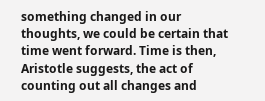something changed in our thoughts, we could be certain that time went forward. Time is then, Aristotle suggests, the act of counting out all changes and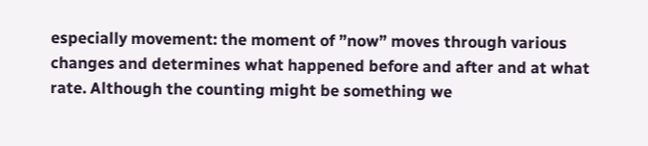especially movement: the moment of ”now” moves through various changes and determines what happened before and after and at what rate. Although the counting might be something we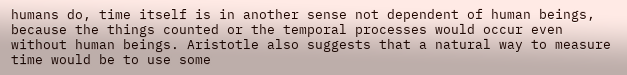humans do, time itself is in another sense not dependent of human beings, because the things counted or the temporal processes would occur even without human beings. Aristotle also suggests that a natural way to measure time would be to use some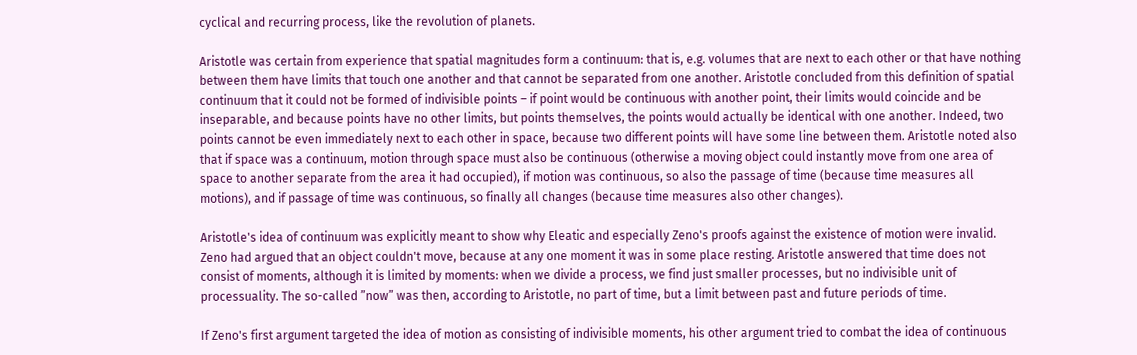cyclical and recurring process, like the revolution of planets.

Aristotle was certain from experience that spatial magnitudes form a continuum: that is, e.g. volumes that are next to each other or that have nothing between them have limits that touch one another and that cannot be separated from one another. Aristotle concluded from this definition of spatial continuum that it could not be formed of indivisible points – if point would be continuous with another point, their limits would coincide and be inseparable, and because points have no other limits, but points themselves, the points would actually be identical with one another. Indeed, two points cannot be even immediately next to each other in space, because two different points will have some line between them. Aristotle noted also that if space was a continuum, motion through space must also be continuous (otherwise a moving object could instantly move from one area of space to another separate from the area it had occupied), if motion was continuous, so also the passage of time (because time measures all motions), and if passage of time was continuous, so finally all changes (because time measures also other changes).

Aristotle's idea of continuum was explicitly meant to show why Eleatic and especially Zeno's proofs against the existence of motion were invalid. Zeno had argued that an object couldn't move, because at any one moment it was in some place resting. Aristotle answered that time does not consist of moments, although it is limited by moments: when we divide a process, we find just smaller processes, but no indivisible unit of processuality. The so-called ”now” was then, according to Aristotle, no part of time, but a limit between past and future periods of time.

If Zeno's first argument targeted the idea of motion as consisting of indivisible moments, his other argument tried to combat the idea of continuous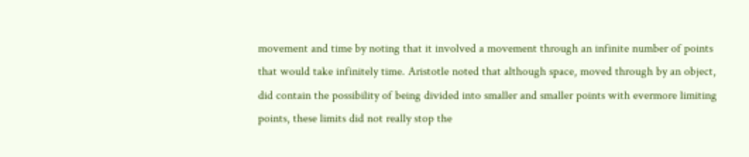movement and time by noting that it involved a movement through an infinite number of points that would take infinitely time. Aristotle noted that although space, moved through by an object, did contain the possibility of being divided into smaller and smaller points with evermore limiting points, these limits did not really stop the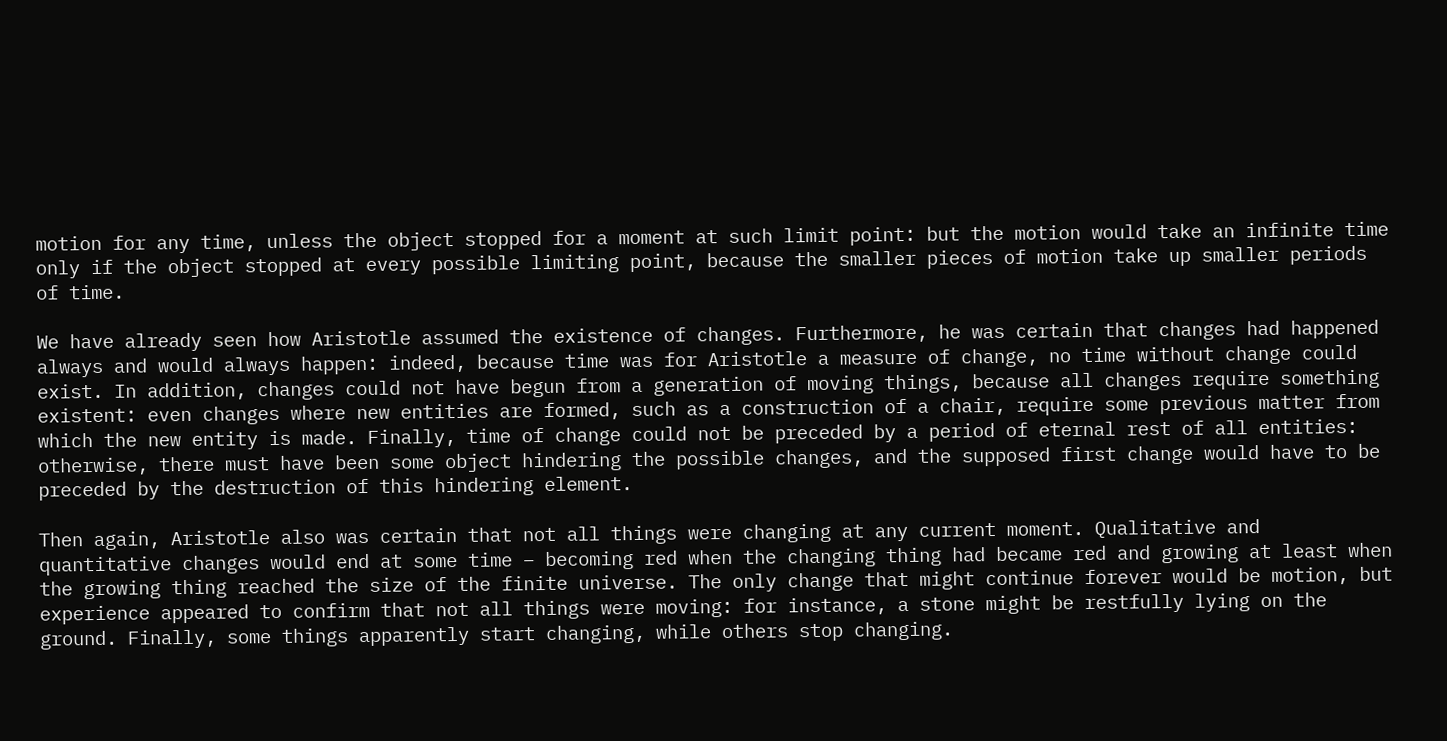motion for any time, unless the object stopped for a moment at such limit point: but the motion would take an infinite time only if the object stopped at every possible limiting point, because the smaller pieces of motion take up smaller periods of time.

We have already seen how Aristotle assumed the existence of changes. Furthermore, he was certain that changes had happened always and would always happen: indeed, because time was for Aristotle a measure of change, no time without change could exist. In addition, changes could not have begun from a generation of moving things, because all changes require something existent: even changes where new entities are formed, such as a construction of a chair, require some previous matter from which the new entity is made. Finally, time of change could not be preceded by a period of eternal rest of all entities: otherwise, there must have been some object hindering the possible changes, and the supposed first change would have to be preceded by the destruction of this hindering element.

Then again, Aristotle also was certain that not all things were changing at any current moment. Qualitative and quantitative changes would end at some time – becoming red when the changing thing had became red and growing at least when the growing thing reached the size of the finite universe. The only change that might continue forever would be motion, but experience appeared to confirm that not all things were moving: for instance, a stone might be restfully lying on the ground. Finally, some things apparently start changing, while others stop changing.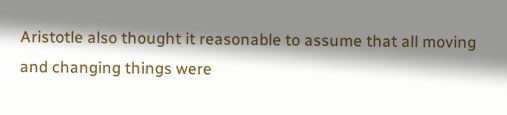Aristotle also thought it reasonable to assume that all moving and changing things were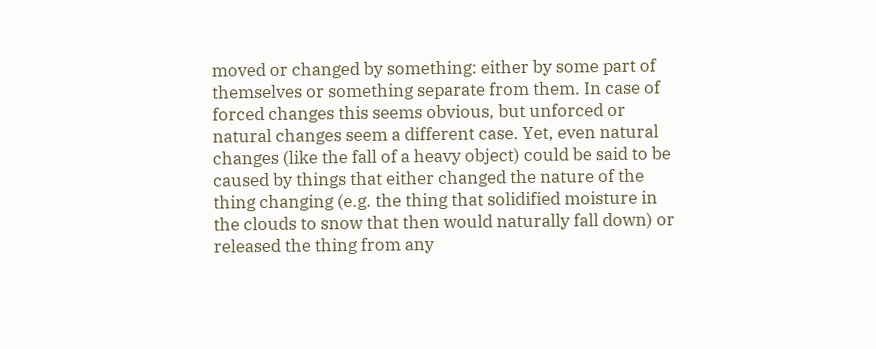moved or changed by something: either by some part of themselves or something separate from them. In case of forced changes this seems obvious, but unforced or natural changes seem a different case. Yet, even natural changes (like the fall of a heavy object) could be said to be caused by things that either changed the nature of the thing changing (e.g. the thing that solidified moisture in the clouds to snow that then would naturally fall down) or released the thing from any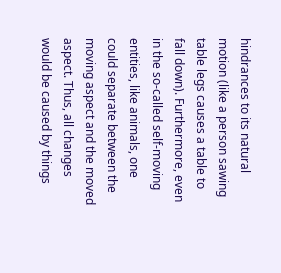hindrances to its natural motion (like a person sawing table legs causes a table to fall down). Furthermore, even in the so-called self-moving entities, like animals, one could separate between the moving aspect and the moved aspect. Thus, all changes would be caused by things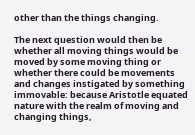other than the things changing.

The next question would then be whether all moving things would be moved by some moving thing or whether there could be movements and changes instigated by something immovable: because Aristotle equated nature with the realm of moving and changing things,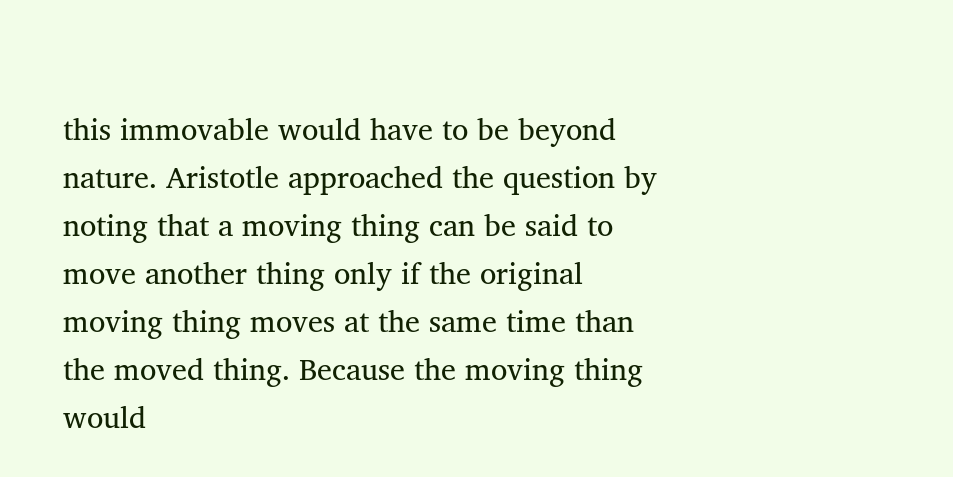this immovable would have to be beyond nature. Aristotle approached the question by noting that a moving thing can be said to move another thing only if the original moving thing moves at the same time than the moved thing. Because the moving thing would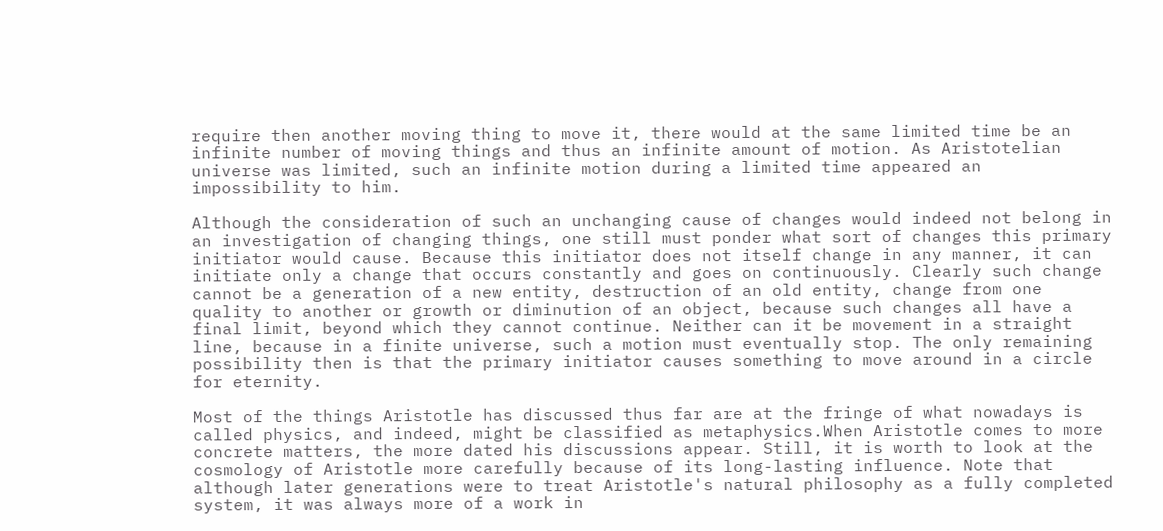require then another moving thing to move it, there would at the same limited time be an infinite number of moving things and thus an infinite amount of motion. As Aristotelian universe was limited, such an infinite motion during a limited time appeared an impossibility to him.

Although the consideration of such an unchanging cause of changes would indeed not belong in an investigation of changing things, one still must ponder what sort of changes this primary initiator would cause. Because this initiator does not itself change in any manner, it can initiate only a change that occurs constantly and goes on continuously. Clearly such change cannot be a generation of a new entity, destruction of an old entity, change from one quality to another or growth or diminution of an object, because such changes all have a final limit, beyond which they cannot continue. Neither can it be movement in a straight line, because in a finite universe, such a motion must eventually stop. The only remaining possibility then is that the primary initiator causes something to move around in a circle for eternity.

Most of the things Aristotle has discussed thus far are at the fringe of what nowadays is called physics, and indeed, might be classified as metaphysics.When Aristotle comes to more concrete matters, the more dated his discussions appear. Still, it is worth to look at the cosmology of Aristotle more carefully because of its long-lasting influence. Note that although later generations were to treat Aristotle's natural philosophy as a fully completed system, it was always more of a work in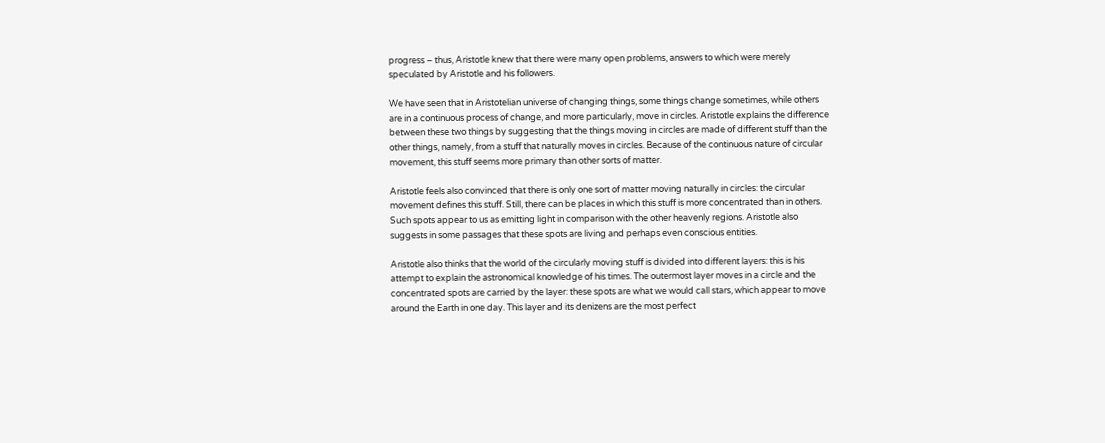progress – thus, Aristotle knew that there were many open problems, answers to which were merely speculated by Aristotle and his followers.

We have seen that in Aristotelian universe of changing things, some things change sometimes, while others are in a continuous process of change, and more particularly, move in circles. Aristotle explains the difference between these two things by suggesting that the things moving in circles are made of different stuff than the other things, namely, from a stuff that naturally moves in circles. Because of the continuous nature of circular movement, this stuff seems more primary than other sorts of matter.

Aristotle feels also convinced that there is only one sort of matter moving naturally in circles: the circular movement defines this stuff. Still, there can be places in which this stuff is more concentrated than in others. Such spots appear to us as emitting light in comparison with the other heavenly regions. Aristotle also suggests in some passages that these spots are living and perhaps even conscious entities.

Aristotle also thinks that the world of the circularly moving stuff is divided into different layers: this is his attempt to explain the astronomical knowledge of his times. The outermost layer moves in a circle and the concentrated spots are carried by the layer: these spots are what we would call stars, which appear to move around the Earth in one day. This layer and its denizens are the most perfect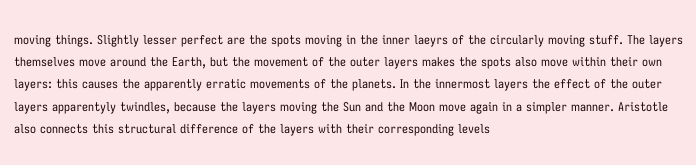moving things. Slightly lesser perfect are the spots moving in the inner laeyrs of the circularly moving stuff. The layers themselves move around the Earth, but the movement of the outer layers makes the spots also move within their own layers: this causes the apparently erratic movements of the planets. In the innermost layers the effect of the outer layers apparentyly twindles, because the layers moving the Sun and the Moon move again in a simpler manner. Aristotle also connects this structural difference of the layers with their corresponding levels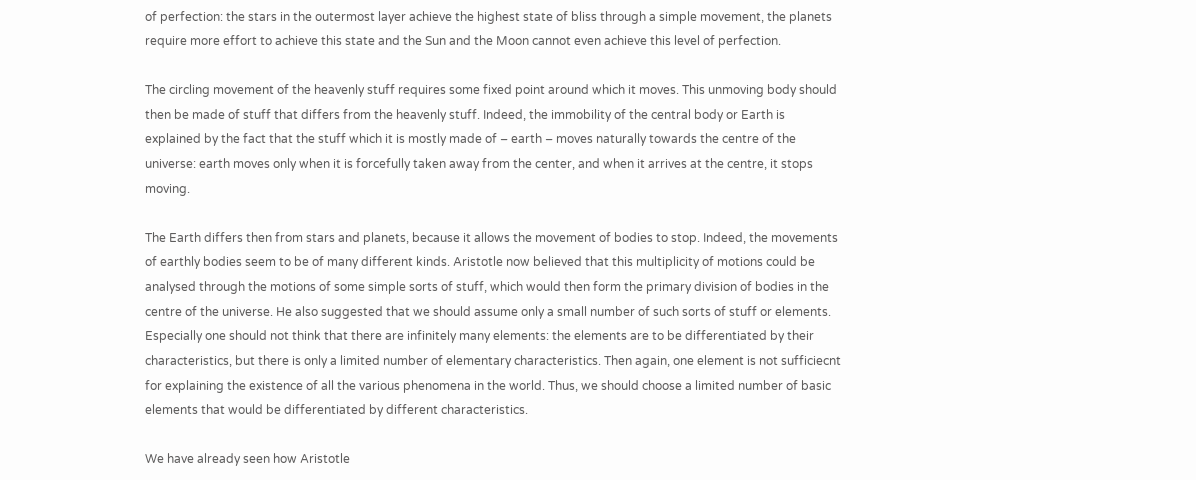of perfection: the stars in the outermost layer achieve the highest state of bliss through a simple movement, the planets require more effort to achieve this state and the Sun and the Moon cannot even achieve this level of perfection.

The circling movement of the heavenly stuff requires some fixed point around which it moves. This unmoving body should then be made of stuff that differs from the heavenly stuff. Indeed, the immobility of the central body or Earth is explained by the fact that the stuff which it is mostly made of – earth – moves naturally towards the centre of the universe: earth moves only when it is forcefully taken away from the center, and when it arrives at the centre, it stops moving.

The Earth differs then from stars and planets, because it allows the movement of bodies to stop. Indeed, the movements of earthly bodies seem to be of many different kinds. Aristotle now believed that this multiplicity of motions could be analysed through the motions of some simple sorts of stuff, which would then form the primary division of bodies in the centre of the universe. He also suggested that we should assume only a small number of such sorts of stuff or elements. Especially one should not think that there are infinitely many elements: the elements are to be differentiated by their characteristics, but there is only a limited number of elementary characteristics. Then again, one element is not sufficiecnt for explaining the existence of all the various phenomena in the world. Thus, we should choose a limited number of basic elements that would be differentiated by different characteristics.

We have already seen how Aristotle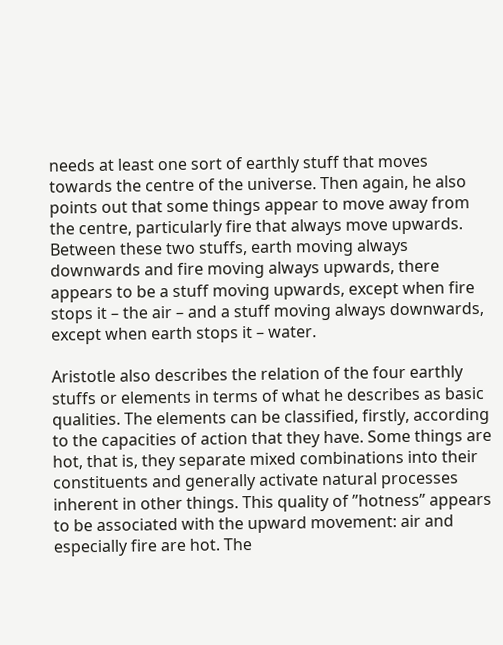needs at least one sort of earthly stuff that moves towards the centre of the universe. Then again, he also points out that some things appear to move away from the centre, particularly fire that always move upwards. Between these two stuffs, earth moving always downwards and fire moving always upwards, there appears to be a stuff moving upwards, except when fire stops it – the air – and a stuff moving always downwards, except when earth stops it – water.

Aristotle also describes the relation of the four earthly stuffs or elements in terms of what he describes as basic qualities. The elements can be classified, firstly, according to the capacities of action that they have. Some things are hot, that is, they separate mixed combinations into their constituents and generally activate natural processes inherent in other things. This quality of ”hotness” appears to be associated with the upward movement: air and especially fire are hot. The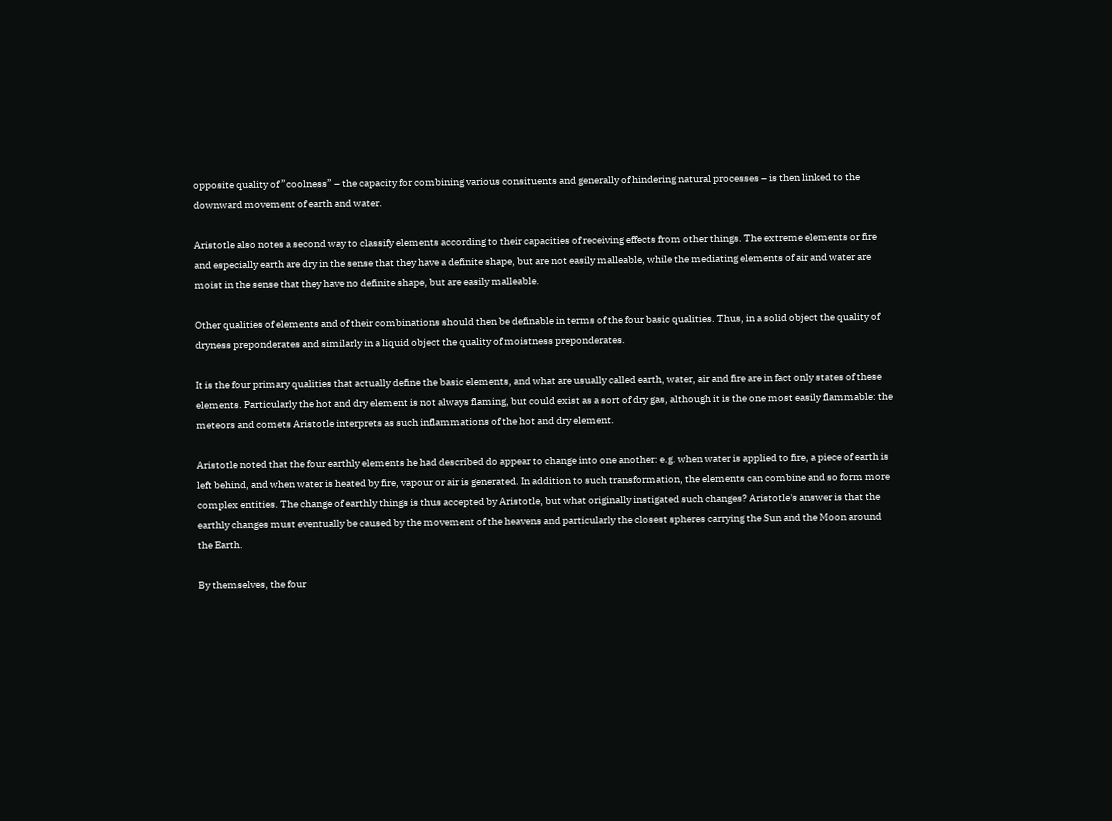opposite quality of ”coolness” – the capacity for combining various consituents and generally of hindering natural processes – is then linked to the downward movement of earth and water.

Aristotle also notes a second way to classify elements according to their capacities of receiving effects from other things. The extreme elements or fire and especially earth are dry in the sense that they have a definite shape, but are not easily malleable, while the mediating elements of air and water are moist in the sense that they have no definite shape, but are easily malleable.

Other qualities of elements and of their combinations should then be definable in terms of the four basic qualities. Thus, in a solid object the quality of dryness preponderates and similarly in a liquid object the quality of moistness preponderates.

It is the four primary qualities that actually define the basic elements, and what are usually called earth, water, air and fire are in fact only states of these elements. Particularly the hot and dry element is not always flaming, but could exist as a sort of dry gas, although it is the one most easily flammable: the meteors and comets Aristotle interprets as such inflammations of the hot and dry element.

Aristotle noted that the four earthly elements he had described do appear to change into one another: e.g. when water is applied to fire, a piece of earth is left behind, and when water is heated by fire, vapour or air is generated. In addition to such transformation, the elements can combine and so form more complex entities. The change of earthly things is thus accepted by Aristotle, but what originally instigated such changes? Aristotle's answer is that the earthly changes must eventually be caused by the movement of the heavens and particularly the closest spheres carrying the Sun and the Moon around the Earth.

By themselves, the four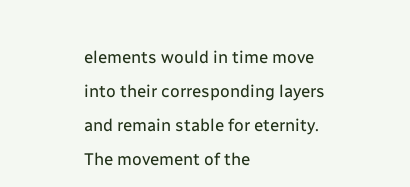elements would in time move into their corresponding layers and remain stable for eternity. The movement of the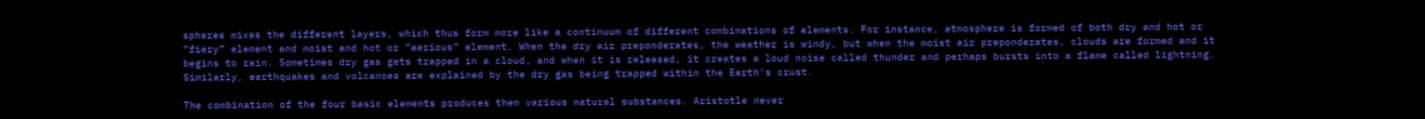spheres mixes the different layers, which thus form more like a continuum of different combinations of elements. For instance, atmosphere is formed of both dry and hot or ”fiery” element and moist and hot or ”aerious” element. When the dry air preponderates, the weather is windy, but when the moist air preponderates, clouds are formed and it begins to rain. Sometimes dry gas gets trapped in a cloud, and when it is released, it creates a loud noise called thunder and perhaps bursts into a flame called lightning. Similarly, earthquakes and volcanoes are explained by the dry gas being trapped within the Earth's crust.

The combination of the four basic elements produces then various natural substances. Aristotle never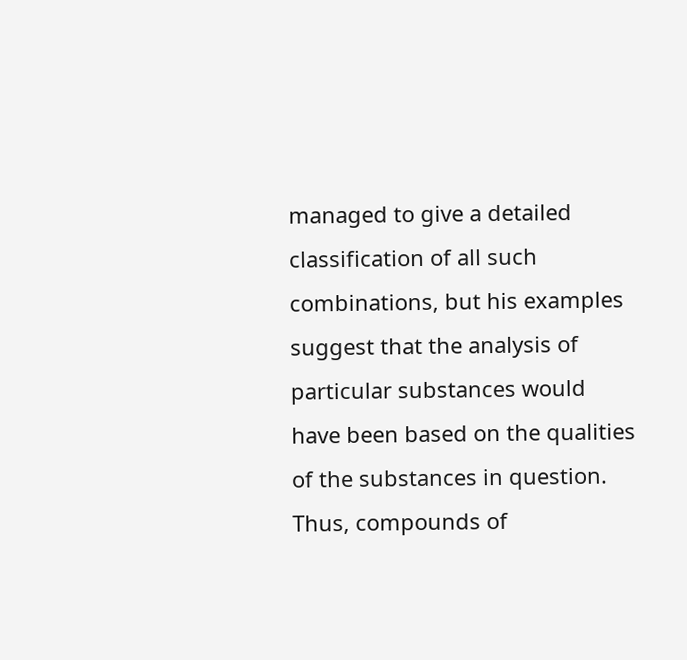managed to give a detailed classification of all such combinations, but his examples suggest that the analysis of particular substances would have been based on the qualities of the substances in question. Thus, compounds of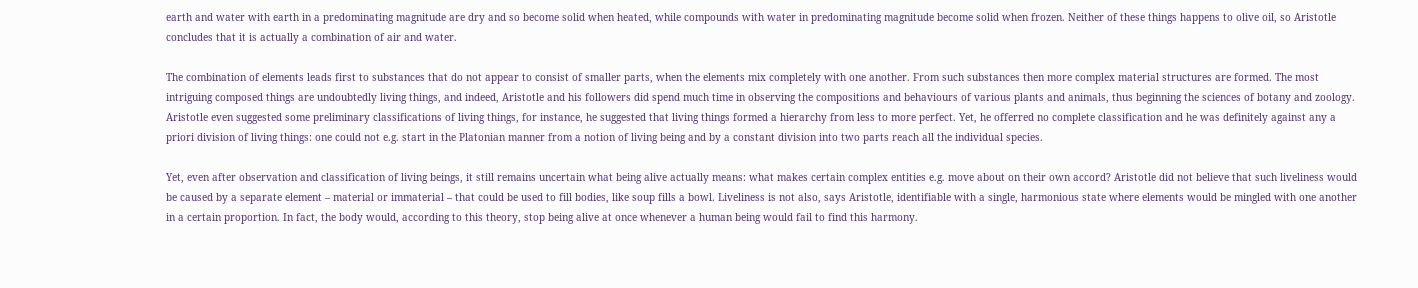earth and water with earth in a predominating magnitude are dry and so become solid when heated, while compounds with water in predominating magnitude become solid when frozen. Neither of these things happens to olive oil, so Aristotle concludes that it is actually a combination of air and water.

The combination of elements leads first to substances that do not appear to consist of smaller parts, when the elements mix completely with one another. From such substances then more complex material structures are formed. The most intriguing composed things are undoubtedly living things, and indeed, Aristotle and his followers did spend much time in observing the compositions and behaviours of various plants and animals, thus beginning the sciences of botany and zoology. Aristotle even suggested some preliminary classifications of living things, for instance, he suggested that living things formed a hierarchy from less to more perfect. Yet, he offerred no complete classification and he was definitely against any a priori division of living things: one could not e.g. start in the Platonian manner from a notion of living being and by a constant division into two parts reach all the individual species.

Yet, even after observation and classification of living beings, it still remains uncertain what being alive actually means: what makes certain complex entities e.g. move about on their own accord? Aristotle did not believe that such liveliness would be caused by a separate element – material or immaterial – that could be used to fill bodies, like soup fills a bowl. Liveliness is not also, says Aristotle, identifiable with a single, harmonious state where elements would be mingled with one another in a certain proportion. In fact, the body would, according to this theory, stop being alive at once whenever a human being would fail to find this harmony.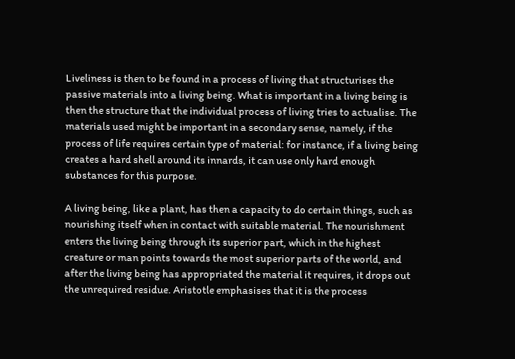Liveliness is then to be found in a process of living that structurises the passive materials into a living being. What is important in a living being is then the structure that the individual process of living tries to actualise. The materials used might be important in a secondary sense, namely, if the process of life requires certain type of material: for instance, if a living being creates a hard shell around its innards, it can use only hard enough substances for this purpose.

A living being, like a plant, has then a capacity to do certain things, such as nourishing itself when in contact with suitable material. The nourishment enters the living being through its superior part, which in the highest creature or man points towards the most superior parts of the world, and after the living being has appropriated the material it requires, it drops out the unrequired residue. Aristotle emphasises that it is the process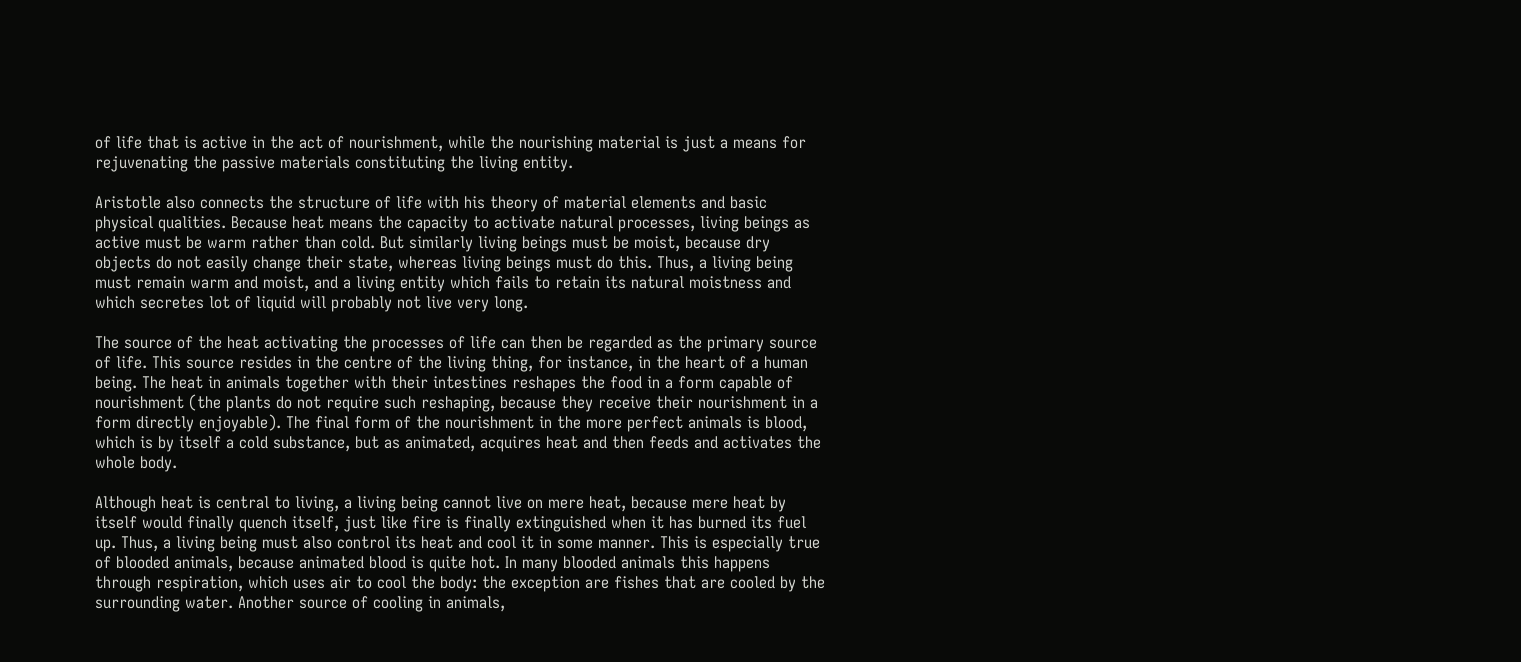of life that is active in the act of nourishment, while the nourishing material is just a means for rejuvenating the passive materials constituting the living entity.

Aristotle also connects the structure of life with his theory of material elements and basic physical qualities. Because heat means the capacity to activate natural processes, living beings as active must be warm rather than cold. But similarly living beings must be moist, because dry objects do not easily change their state, whereas living beings must do this. Thus, a living being must remain warm and moist, and a living entity which fails to retain its natural moistness and which secretes lot of liquid will probably not live very long.

The source of the heat activating the processes of life can then be regarded as the primary source of life. This source resides in the centre of the living thing, for instance, in the heart of a human being. The heat in animals together with their intestines reshapes the food in a form capable of nourishment (the plants do not require such reshaping, because they receive their nourishment in a form directly enjoyable). The final form of the nourishment in the more perfect animals is blood, which is by itself a cold substance, but as animated, acquires heat and then feeds and activates the whole body.

Although heat is central to living, a living being cannot live on mere heat, because mere heat by itself would finally quench itself, just like fire is finally extinguished when it has burned its fuel up. Thus, a living being must also control its heat and cool it in some manner. This is especially true of blooded animals, because animated blood is quite hot. In many blooded animals this happens through respiration, which uses air to cool the body: the exception are fishes that are cooled by the surrounding water. Another source of cooling in animals,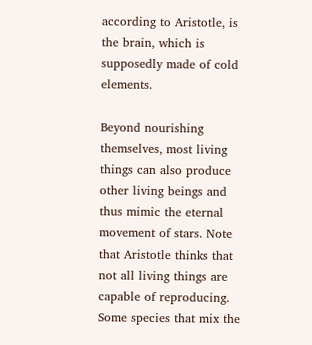according to Aristotle, is the brain, which is supposedly made of cold elements.

Beyond nourishing themselves, most living things can also produce other living beings and thus mimic the eternal movement of stars. Note that Aristotle thinks that not all living things are capable of reproducing. Some species that mix the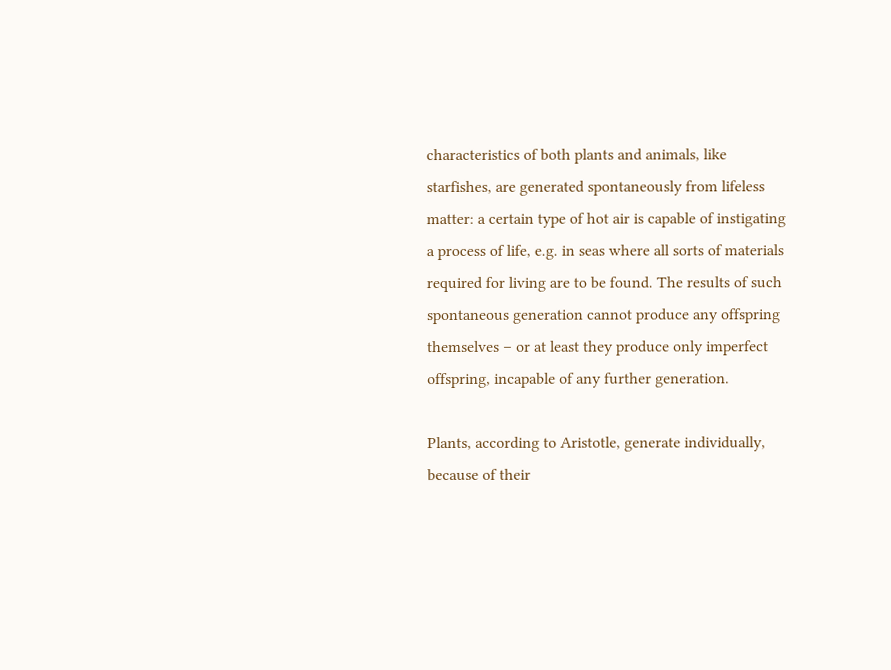characteristics of both plants and animals, like starfishes, are generated spontaneously from lifeless matter: a certain type of hot air is capable of instigating a process of life, e.g. in seas where all sorts of materials required for living are to be found. The results of such spontaneous generation cannot produce any offspring themselves – or at least they produce only imperfect offspring, incapable of any further generation.

Plants, according to Aristotle, generate individually, because of their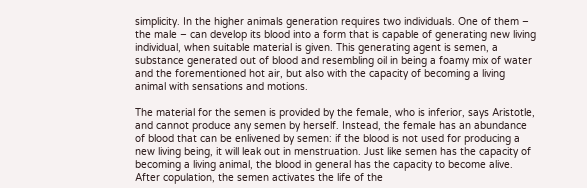simplicity. In the higher animals generation requires two individuals. One of them – the male – can develop its blood into a form that is capable of generating new living individual, when suitable material is given. This generating agent is semen, a substance generated out of blood and resembling oil in being a foamy mix of water and the forementioned hot air, but also with the capacity of becoming a living animal with sensations and motions.

The material for the semen is provided by the female, who is inferior, says Aristotle, and cannot produce any semen by herself. Instead, the female has an abundance of blood that can be enlivened by semen: if the blood is not used for producing a new living being, it will leak out in menstruation. Just like semen has the capacity of becoming a living animal, the blood in general has the capacity to become alive. After copulation, the semen activates the life of the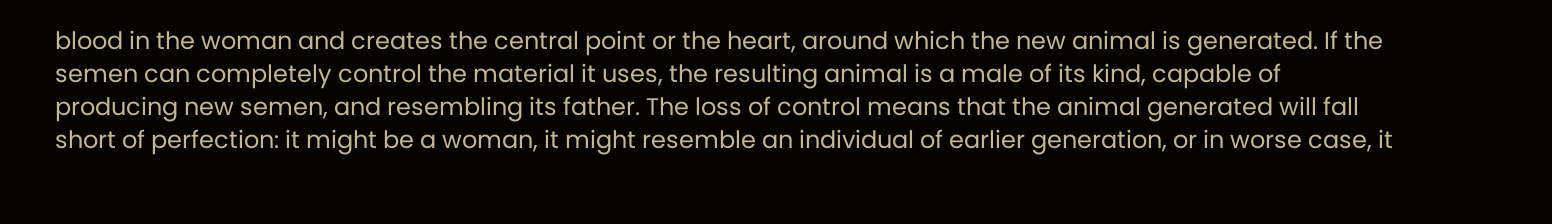blood in the woman and creates the central point or the heart, around which the new animal is generated. If the semen can completely control the material it uses, the resulting animal is a male of its kind, capable of producing new semen, and resembling its father. The loss of control means that the animal generated will fall short of perfection: it might be a woman, it might resemble an individual of earlier generation, or in worse case, it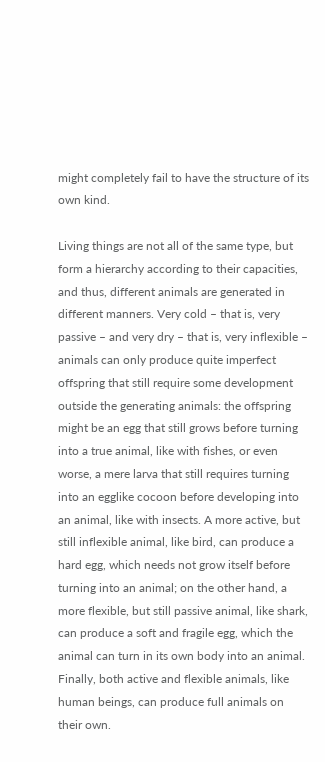might completely fail to have the structure of its own kind.

Living things are not all of the same type, but form a hierarchy according to their capacities, and thus, different animals are generated in different manners. Very cold – that is, very passive – and very dry – that is, very inflexible – animals can only produce quite imperfect offspring that still require some development outside the generating animals: the offspring might be an egg that still grows before turning into a true animal, like with fishes, or even worse, a mere larva that still requires turning into an egglike cocoon before developing into an animal, like with insects. A more active, but still inflexible animal, like bird, can produce a hard egg, which needs not grow itself before turning into an animal; on the other hand, a more flexible, but still passive animal, like shark, can produce a soft and fragile egg, which the animal can turn in its own body into an animal. Finally, both active and flexible animals, like human beings, can produce full animals on their own.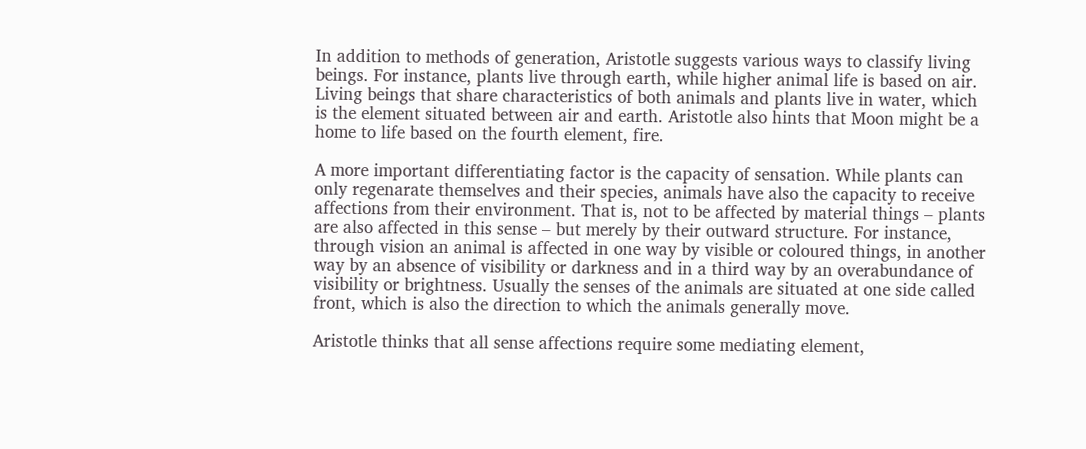In addition to methods of generation, Aristotle suggests various ways to classify living beings. For instance, plants live through earth, while higher animal life is based on air. Living beings that share characteristics of both animals and plants live in water, which is the element situated between air and earth. Aristotle also hints that Moon might be a home to life based on the fourth element, fire.

A more important differentiating factor is the capacity of sensation. While plants can only regenarate themselves and their species, animals have also the capacity to receive affections from their environment. That is, not to be affected by material things – plants are also affected in this sense – but merely by their outward structure. For instance, through vision an animal is affected in one way by visible or coloured things, in another way by an absence of visibility or darkness and in a third way by an overabundance of visibility or brightness. Usually the senses of the animals are situated at one side called front, which is also the direction to which the animals generally move.

Aristotle thinks that all sense affections require some mediating element,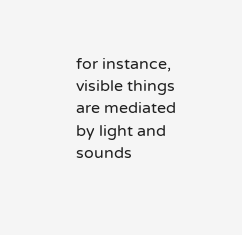for instance, visible things are mediated by light and sounds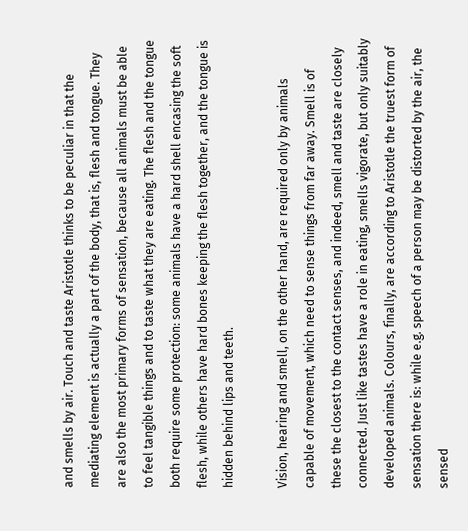and smells by air. Touch and taste Aristotle thinks to be peculiar in that the mediating element is actually a part of the body, that is, flesh and tongue. They are also the most primary forms of sensation, because all animals must be able to feel tangible things and to taste what they are eating. The flesh and the tongue both require some protection: some animals have a hard shell encasing the soft flesh, while others have hard bones keeping the flesh together, and the tongue is hidden behind lips and teeth.

Vision, hearing and smell, on the other hand, are required only by animals capable of movement, which need to sense things from far away. Smell is of these the closest to the contact senses, and indeed, smell and taste are closely connected. Just like tastes have a role in eating, smells vigorate, but only suitably developed animals. Colours, finally, are according to Aristotle the truest form of sensation there is: while e.g. speech of a person may be distorted by the air, the sensed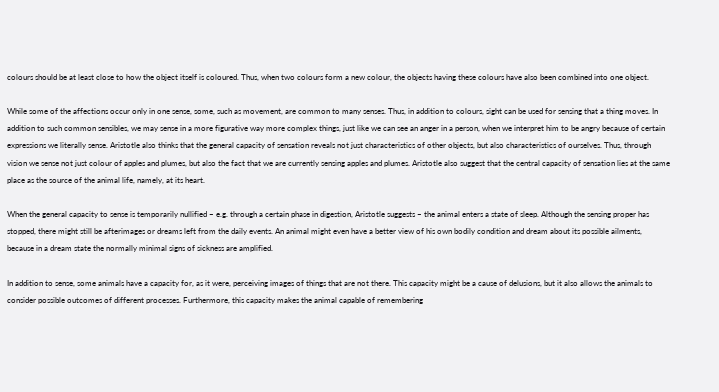colours should be at least close to how the object itself is coloured. Thus, when two colours form a new colour, the objects having these colours have also been combined into one object.

While some of the affections occur only in one sense, some, such as movement, are common to many senses. Thus, in addition to colours, sight can be used for sensing that a thing moves. In addition to such common sensibles, we may sense in a more figurative way more complex things, just like we can see an anger in a person, when we interpret him to be angry because of certain expressions we literally sense. Aristotle also thinks that the general capacity of sensation reveals not just characteristics of other objects, but also characteristics of ourselves. Thus, through vision we sense not just colour of apples and plumes, but also the fact that we are currently sensing apples and plumes. Aristotle also suggest that the central capacity of sensation lies at the same place as the source of the animal life, namely, at its heart.

When the general capacity to sense is temporarily nullified – e.g. through a certain phase in digestion, Aristotle suggests – the animal enters a state of sleep. Although the sensing proper has stopped, there might still be afterimages or dreams left from the daily events. An animal might even have a better view of his own bodily condition and dream about its possible ailments, because in a dream state the normally minimal signs of sickness are amplified.

In addition to sense, some animals have a capacity for, as it were, perceiving images of things that are not there. This capacity might be a cause of delusions, but it also allows the animals to consider possible outcomes of different processes. Furthermore, this capacity makes the animal capable of remembering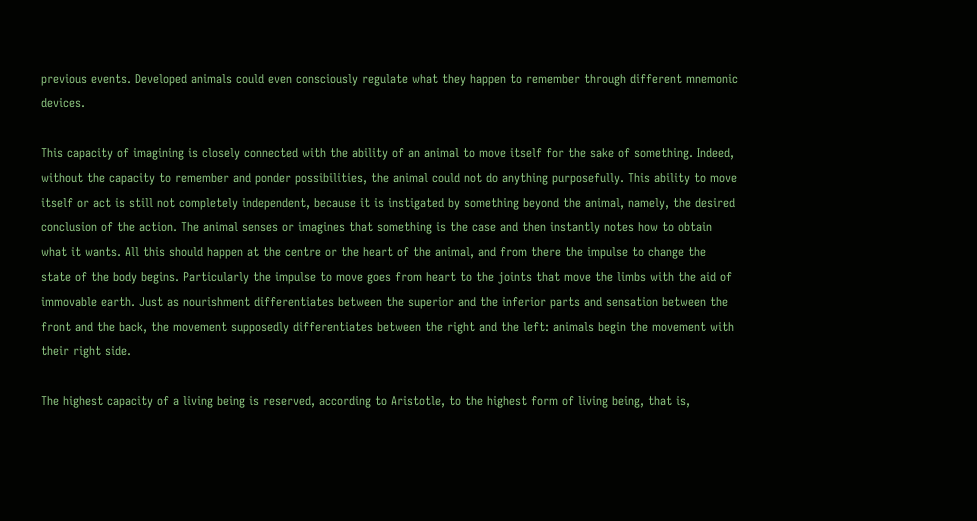previous events. Developed animals could even consciously regulate what they happen to remember through different mnemonic devices.

This capacity of imagining is closely connected with the ability of an animal to move itself for the sake of something. Indeed, without the capacity to remember and ponder possibilities, the animal could not do anything purposefully. This ability to move itself or act is still not completely independent, because it is instigated by something beyond the animal, namely, the desired conclusion of the action. The animal senses or imagines that something is the case and then instantly notes how to obtain what it wants. All this should happen at the centre or the heart of the animal, and from there the impulse to change the state of the body begins. Particularly the impulse to move goes from heart to the joints that move the limbs with the aid of immovable earth. Just as nourishment differentiates between the superior and the inferior parts and sensation between the front and the back, the movement supposedly differentiates between the right and the left: animals begin the movement with their right side.

The highest capacity of a living being is reserved, according to Aristotle, to the highest form of living being, that is,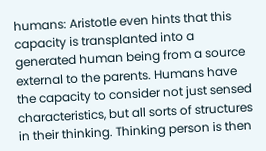humans: Aristotle even hints that this capacity is transplanted into a generated human being from a source external to the parents. Humans have the capacity to consider not just sensed characteristics, but all sorts of structures in their thinking. Thinking person is then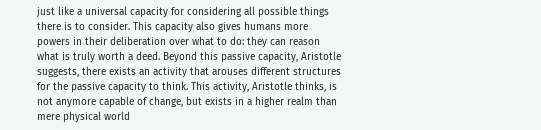just like a universal capacity for considering all possible things there is to consider. This capacity also gives humans more powers in their deliberation over what to do: they can reason what is truly worth a deed. Beyond this passive capacity, Aristotle suggests, there exists an activity that arouses different structures for the passive capacity to think. This activity, Aristotle thinks, is not anymore capable of change, but exists in a higher realm than mere physical world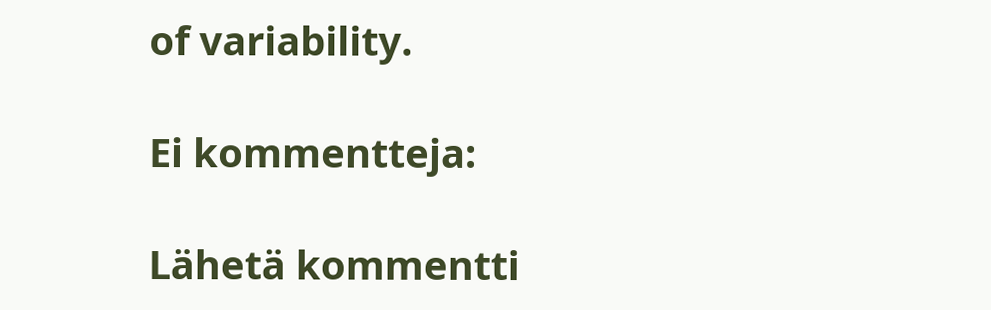of variability.

Ei kommentteja:

Lähetä kommentti